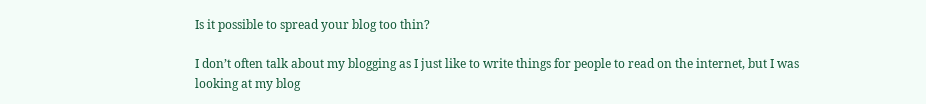Is it possible to spread your blog too thin?

I don’t often talk about my blogging as I just like to write things for people to read on the internet, but I was looking at my blog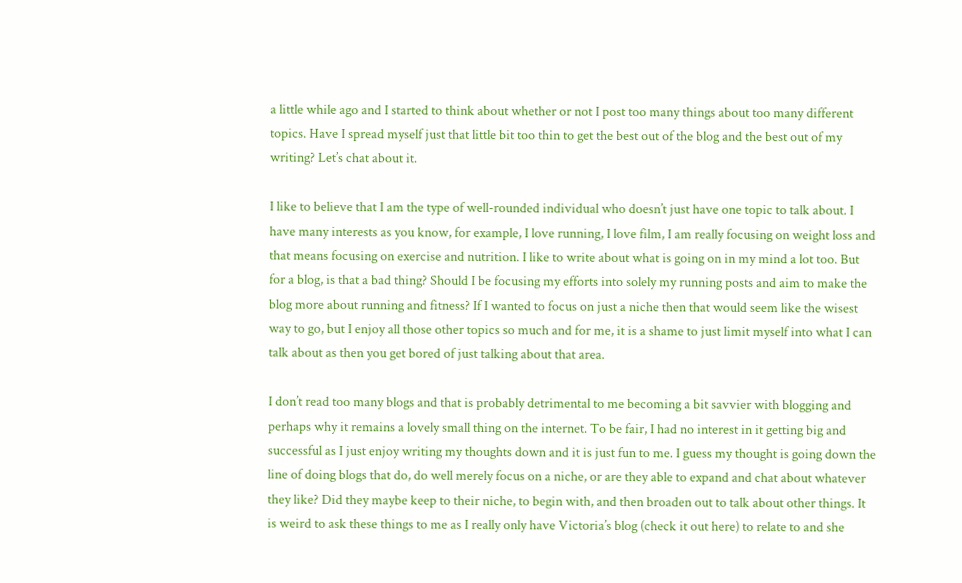a little while ago and I started to think about whether or not I post too many things about too many different topics. Have I spread myself just that little bit too thin to get the best out of the blog and the best out of my writing? Let’s chat about it.

I like to believe that I am the type of well-rounded individual who doesn’t just have one topic to talk about. I have many interests as you know, for example, I love running, I love film, I am really focusing on weight loss and that means focusing on exercise and nutrition. I like to write about what is going on in my mind a lot too. But for a blog, is that a bad thing? Should I be focusing my efforts into solely my running posts and aim to make the blog more about running and fitness? If I wanted to focus on just a niche then that would seem like the wisest way to go, but I enjoy all those other topics so much and for me, it is a shame to just limit myself into what I can talk about as then you get bored of just talking about that area.

I don’t read too many blogs and that is probably detrimental to me becoming a bit savvier with blogging and perhaps why it remains a lovely small thing on the internet. To be fair, I had no interest in it getting big and successful as I just enjoy writing my thoughts down and it is just fun to me. I guess my thought is going down the line of doing blogs that do, do well merely focus on a niche, or are they able to expand and chat about whatever they like? Did they maybe keep to their niche, to begin with, and then broaden out to talk about other things. It is weird to ask these things to me as I really only have Victoria’s blog (check it out here) to relate to and she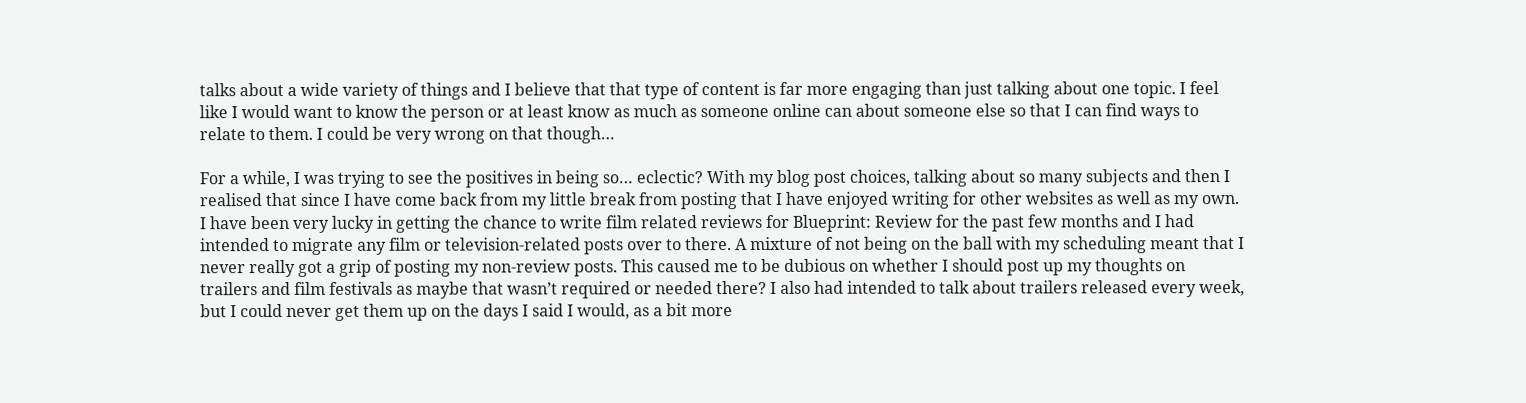talks about a wide variety of things and I believe that that type of content is far more engaging than just talking about one topic. I feel like I would want to know the person or at least know as much as someone online can about someone else so that I can find ways to relate to them. I could be very wrong on that though…

For a while, I was trying to see the positives in being so… eclectic? With my blog post choices, talking about so many subjects and then I realised that since I have come back from my little break from posting that I have enjoyed writing for other websites as well as my own. I have been very lucky in getting the chance to write film related reviews for Blueprint: Review for the past few months and I had intended to migrate any film or television-related posts over to there. A mixture of not being on the ball with my scheduling meant that I never really got a grip of posting my non-review posts. This caused me to be dubious on whether I should post up my thoughts on trailers and film festivals as maybe that wasn’t required or needed there? I also had intended to talk about trailers released every week, but I could never get them up on the days I said I would, as a bit more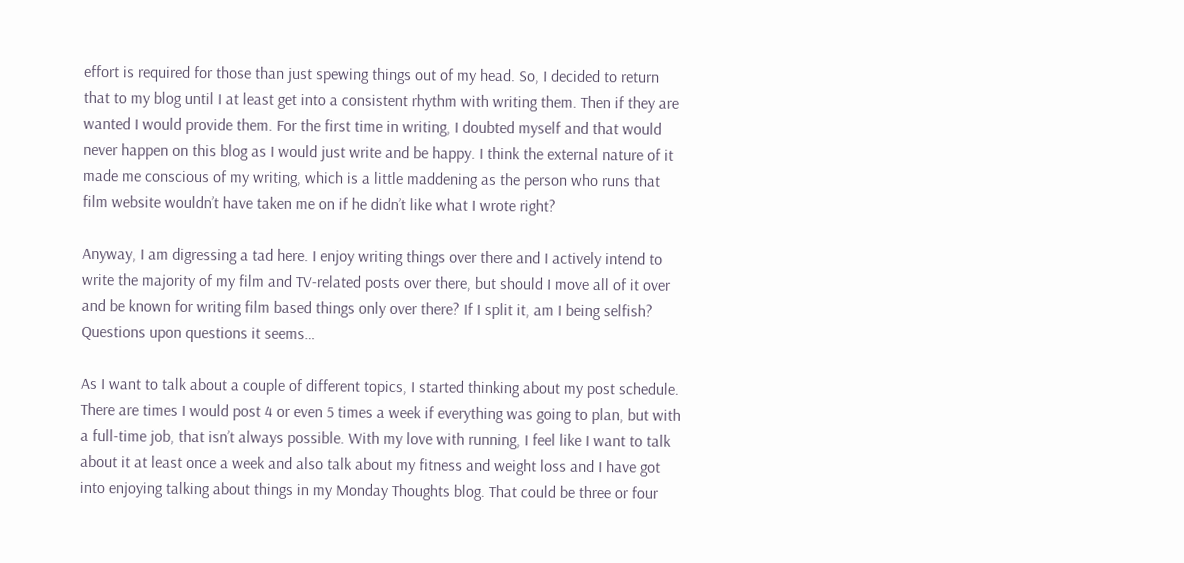effort is required for those than just spewing things out of my head. So, I decided to return that to my blog until I at least get into a consistent rhythm with writing them. Then if they are wanted I would provide them. For the first time in writing, I doubted myself and that would never happen on this blog as I would just write and be happy. I think the external nature of it made me conscious of my writing, which is a little maddening as the person who runs that film website wouldn’t have taken me on if he didn’t like what I wrote right?

Anyway, I am digressing a tad here. I enjoy writing things over there and I actively intend to write the majority of my film and TV-related posts over there, but should I move all of it over and be known for writing film based things only over there? If I split it, am I being selfish? Questions upon questions it seems…

As I want to talk about a couple of different topics, I started thinking about my post schedule. There are times I would post 4 or even 5 times a week if everything was going to plan, but with a full-time job, that isn’t always possible. With my love with running, I feel like I want to talk about it at least once a week and also talk about my fitness and weight loss and I have got into enjoying talking about things in my Monday Thoughts blog. That could be three or four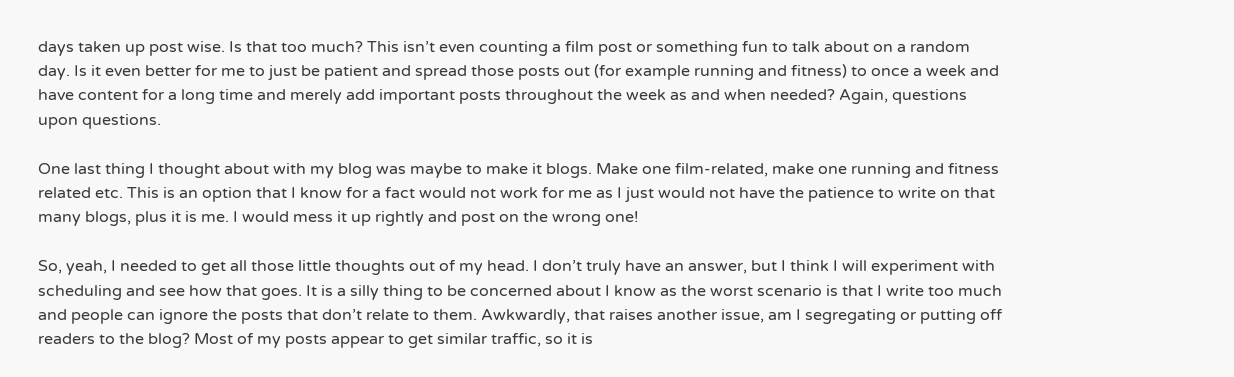days taken up post wise. Is that too much? This isn’t even counting a film post or something fun to talk about on a random day. Is it even better for me to just be patient and spread those posts out (for example running and fitness) to once a week and have content for a long time and merely add important posts throughout the week as and when needed? Again, questions upon questions.

One last thing I thought about with my blog was maybe to make it blogs. Make one film-related, make one running and fitness related etc. This is an option that I know for a fact would not work for me as I just would not have the patience to write on that many blogs, plus it is me. I would mess it up rightly and post on the wrong one!

So, yeah, I needed to get all those little thoughts out of my head. I don’t truly have an answer, but I think I will experiment with scheduling and see how that goes. It is a silly thing to be concerned about I know as the worst scenario is that I write too much and people can ignore the posts that don’t relate to them. Awkwardly, that raises another issue, am I segregating or putting off readers to the blog? Most of my posts appear to get similar traffic, so it is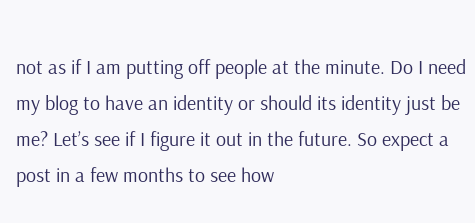not as if I am putting off people at the minute. Do I need my blog to have an identity or should its identity just be me? Let’s see if I figure it out in the future. So expect a post in a few months to see how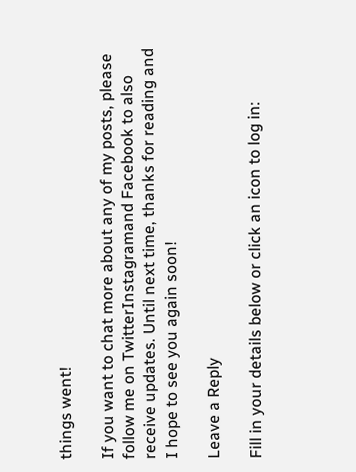things went!

If you want to chat more about any of my posts, please follow me on TwitterInstagramand Facebook to also receive updates. Until next time, thanks for reading and I hope to see you again soon!

Leave a Reply

Fill in your details below or click an icon to log in: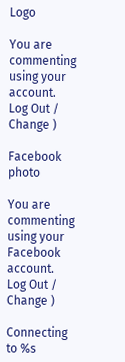Logo

You are commenting using your account. Log Out /  Change )

Facebook photo

You are commenting using your Facebook account. Log Out /  Change )

Connecting to %s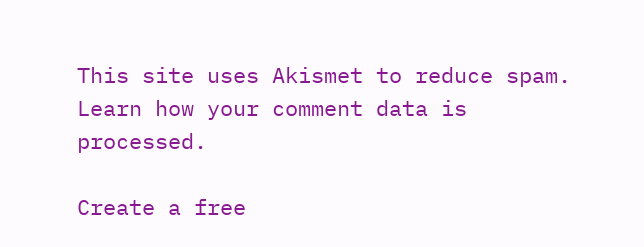This site uses Akismet to reduce spam. Learn how your comment data is processed.

Create a free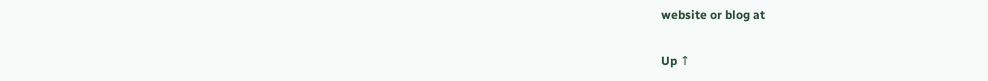website or blog at

Up ↑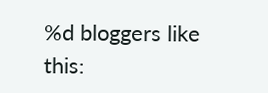%d bloggers like this: